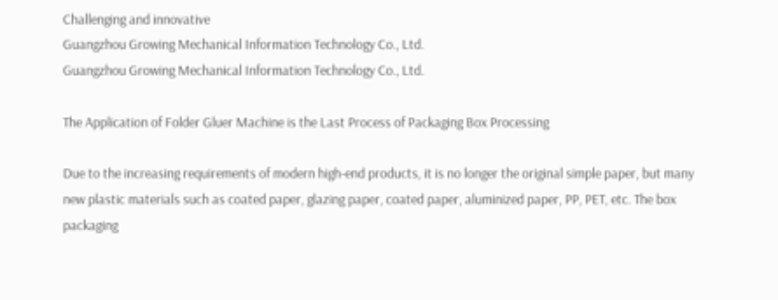Challenging and innovative
Guangzhou Growing Mechanical Information Technology Co., Ltd.
Guangzhou Growing Mechanical Information Technology Co., Ltd.

The Application of Folder Gluer Machine is the Last Process of Packaging Box Processing

Due to the increasing requirements of modern high-end products, it is no longer the original simple paper, but many new plastic materials such as coated paper, glazing paper, coated paper, aluminized paper, PP, PET, etc. The box packaging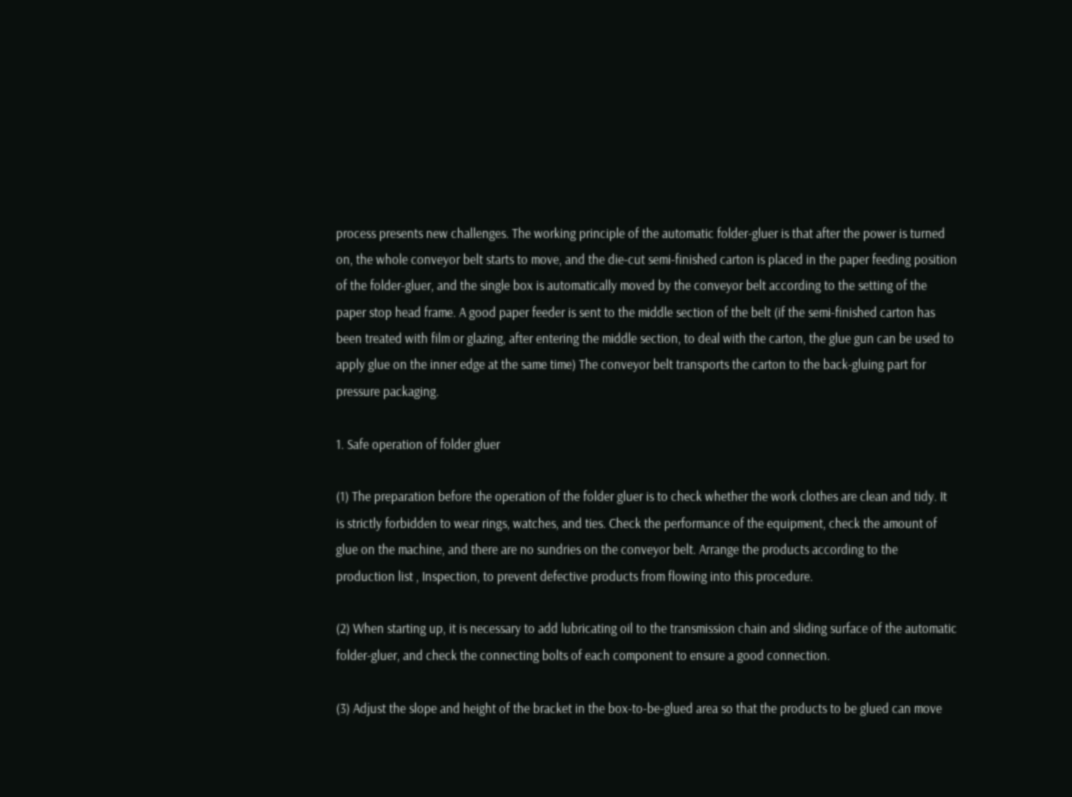process presents new challenges. The working principle of the automatic folder-gluer is that after the power is turned on, the whole conveyor belt starts to move, and the die-cut semi-finished carton is placed in the paper feeding position of the folder-gluer, and the single box is automatically moved by the conveyor belt according to the setting of the paper stop head frame. A good paper feeder is sent to the middle section of the belt (if the semi-finished carton has been treated with film or glazing, after entering the middle section, to deal with the carton, the glue gun can be used to apply glue on the inner edge at the same time) The conveyor belt transports the carton to the back-gluing part for pressure packaging.

1. Safe operation of folder gluer

(1) The preparation before the operation of the folder gluer is to check whether the work clothes are clean and tidy. It is strictly forbidden to wear rings, watches, and ties. Check the performance of the equipment, check the amount of glue on the machine, and there are no sundries on the conveyor belt. Arrange the products according to the production list , Inspection, to prevent defective products from flowing into this procedure.

(2) When starting up, it is necessary to add lubricating oil to the transmission chain and sliding surface of the automatic folder-gluer, and check the connecting bolts of each component to ensure a good connection.

(3) Adjust the slope and height of the bracket in the box-to-be-glued area so that the products to be glued can move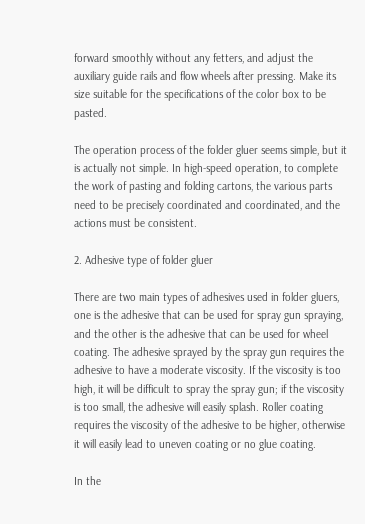forward smoothly without any fetters, and adjust the auxiliary guide rails and flow wheels after pressing. Make its size suitable for the specifications of the color box to be pasted.

The operation process of the folder gluer seems simple, but it is actually not simple. In high-speed operation, to complete the work of pasting and folding cartons, the various parts need to be precisely coordinated and coordinated, and the actions must be consistent.

2. Adhesive type of folder gluer

There are two main types of adhesives used in folder gluers, one is the adhesive that can be used for spray gun spraying, and the other is the adhesive that can be used for wheel coating. The adhesive sprayed by the spray gun requires the adhesive to have a moderate viscosity. If the viscosity is too high, it will be difficult to spray the spray gun; if the viscosity is too small, the adhesive will easily splash. Roller coating requires the viscosity of the adhesive to be higher, otherwise it will easily lead to uneven coating or no glue coating.

In the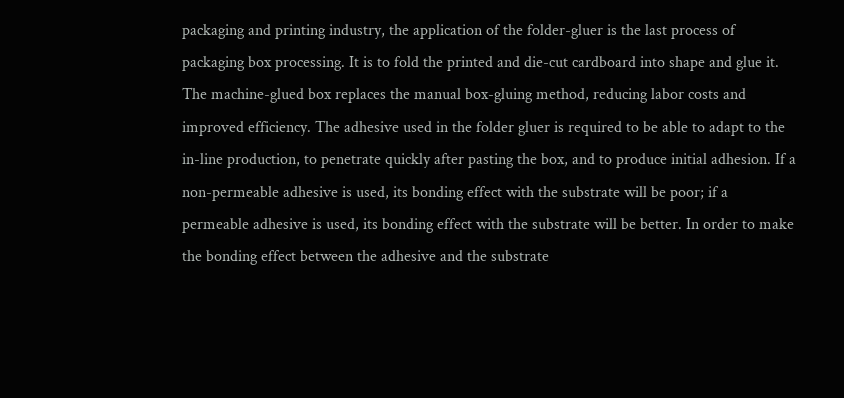packaging and printing industry, the application of the folder-gluer is the last process of packaging box processing. It is to fold the printed and die-cut cardboard into shape and glue it. The machine-glued box replaces the manual box-gluing method, reducing labor costs and improved efficiency. The adhesive used in the folder gluer is required to be able to adapt to the in-line production, to penetrate quickly after pasting the box, and to produce initial adhesion. If a non-permeable adhesive is used, its bonding effect with the substrate will be poor; if a permeable adhesive is used, its bonding effect with the substrate will be better. In order to make the bonding effect between the adhesive and the substrate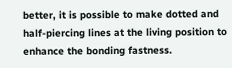better, it is possible to make dotted and half-piercing lines at the living position to enhance the bonding fastness.